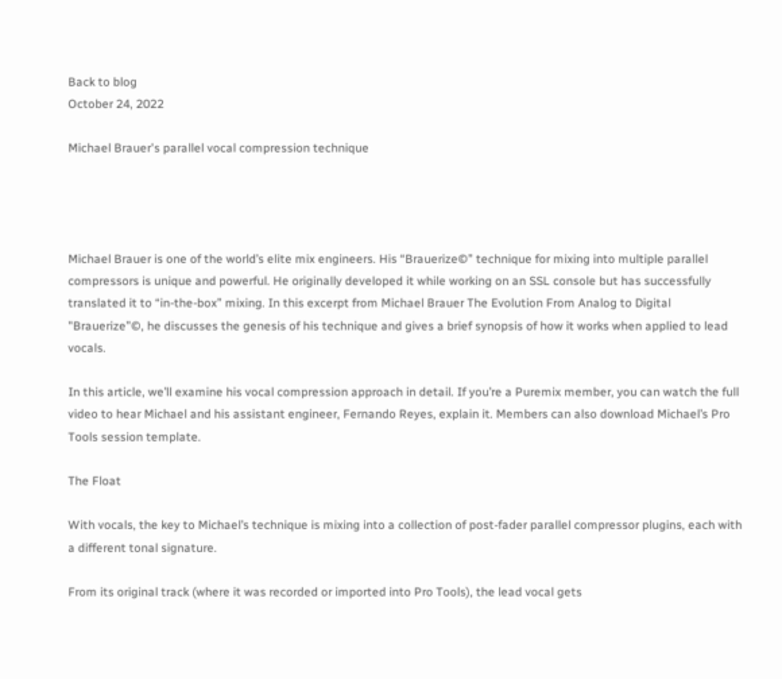Back to blog
October 24, 2022

Michael Brauer's parallel vocal compression technique




Michael Brauer is one of the world’s elite mix engineers. His “Brauerize©” technique for mixing into multiple parallel compressors is unique and powerful. He originally developed it while working on an SSL console but has successfully translated it to “in-the-box” mixing. In this excerpt from Michael Brauer The Evolution From Analog to Digital "Brauerize”©, he discusses the genesis of his technique and gives a brief synopsis of how it works when applied to lead vocals.

In this article, we’ll examine his vocal compression approach in detail. If you’re a Puremix member, you can watch the full video to hear Michael and his assistant engineer, Fernando Reyes, explain it. Members can also download Michael’s Pro Tools session template.

The Float

With vocals, the key to Michael’s technique is mixing into a collection of post-fader parallel compressor plugins, each with a different tonal signature.

From its original track (where it was recorded or imported into Pro Tools), the lead vocal gets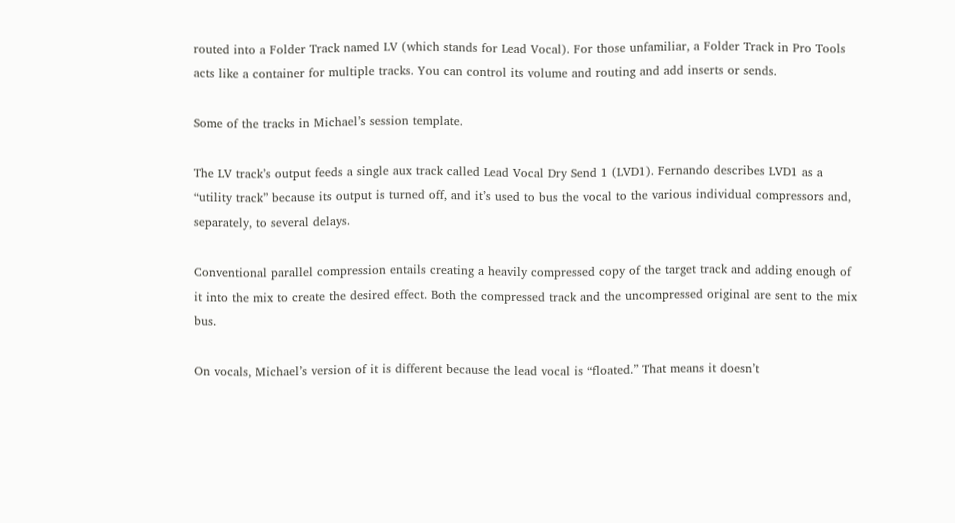routed into a Folder Track named LV (which stands for Lead Vocal). For those unfamiliar, a Folder Track in Pro Tools acts like a container for multiple tracks. You can control its volume and routing and add inserts or sends.

Some of the tracks in Michael’s session template.

The LV track’s output feeds a single aux track called Lead Vocal Dry Send 1 (LVD1). Fernando describes LVD1 as a “utility track” because its output is turned off, and it’s used to bus the vocal to the various individual compressors and, separately, to several delays.

Conventional parallel compression entails creating a heavily compressed copy of the target track and adding enough of it into the mix to create the desired effect. Both the compressed track and the uncompressed original are sent to the mix bus.

On vocals, Michael’s version of it is different because the lead vocal is “floated.” That means it doesn’t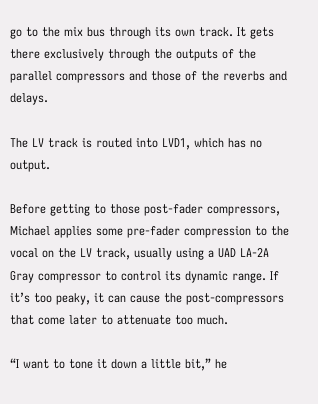go to the mix bus through its own track. It gets there exclusively through the outputs of the parallel compressors and those of the reverbs and delays.

The LV track is routed into LVD1, which has no output.

Before getting to those post-fader compressors, Michael applies some pre-fader compression to the vocal on the LV track, usually using a UAD LA-2A Gray compressor to control its dynamic range. If it’s too peaky, it can cause the post-compressors that come later to attenuate too much.

“I want to tone it down a little bit,” he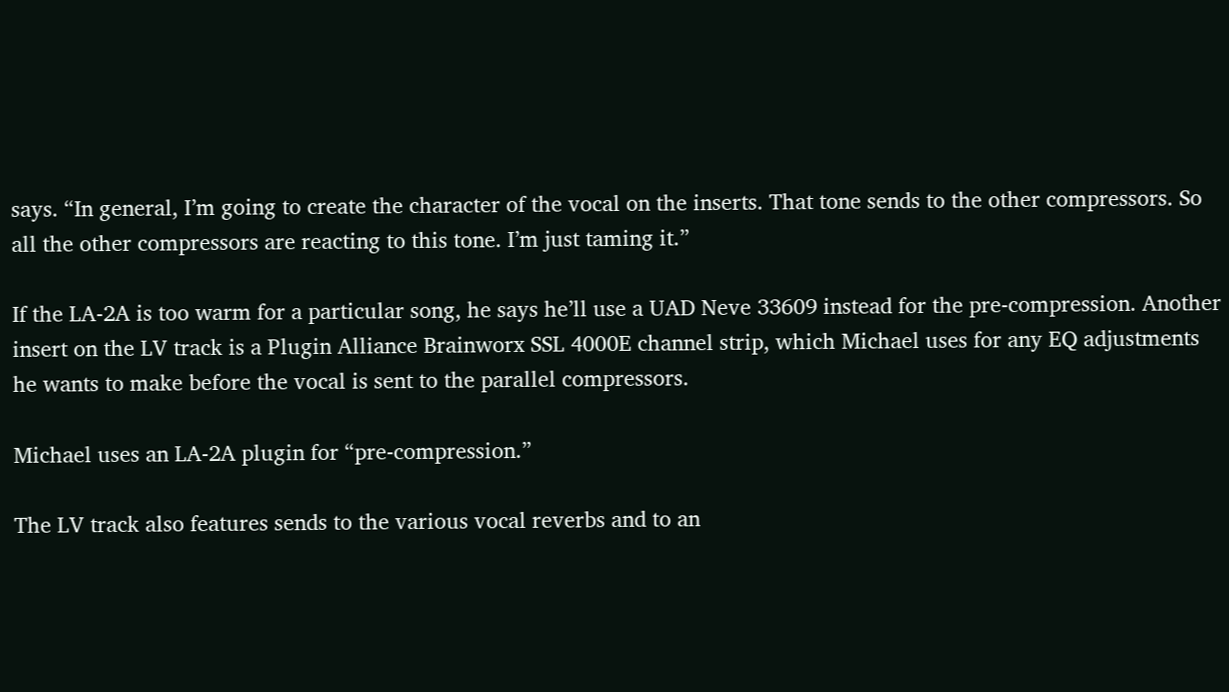says. “In general, I’m going to create the character of the vocal on the inserts. That tone sends to the other compressors. So all the other compressors are reacting to this tone. I’m just taming it.”

If the LA-2A is too warm for a particular song, he says he’ll use a UAD Neve 33609 instead for the pre-compression. Another insert on the LV track is a Plugin Alliance Brainworx SSL 4000E channel strip, which Michael uses for any EQ adjustments he wants to make before the vocal is sent to the parallel compressors.

Michael uses an LA-2A plugin for “pre-compression.”

The LV track also features sends to the various vocal reverbs and to an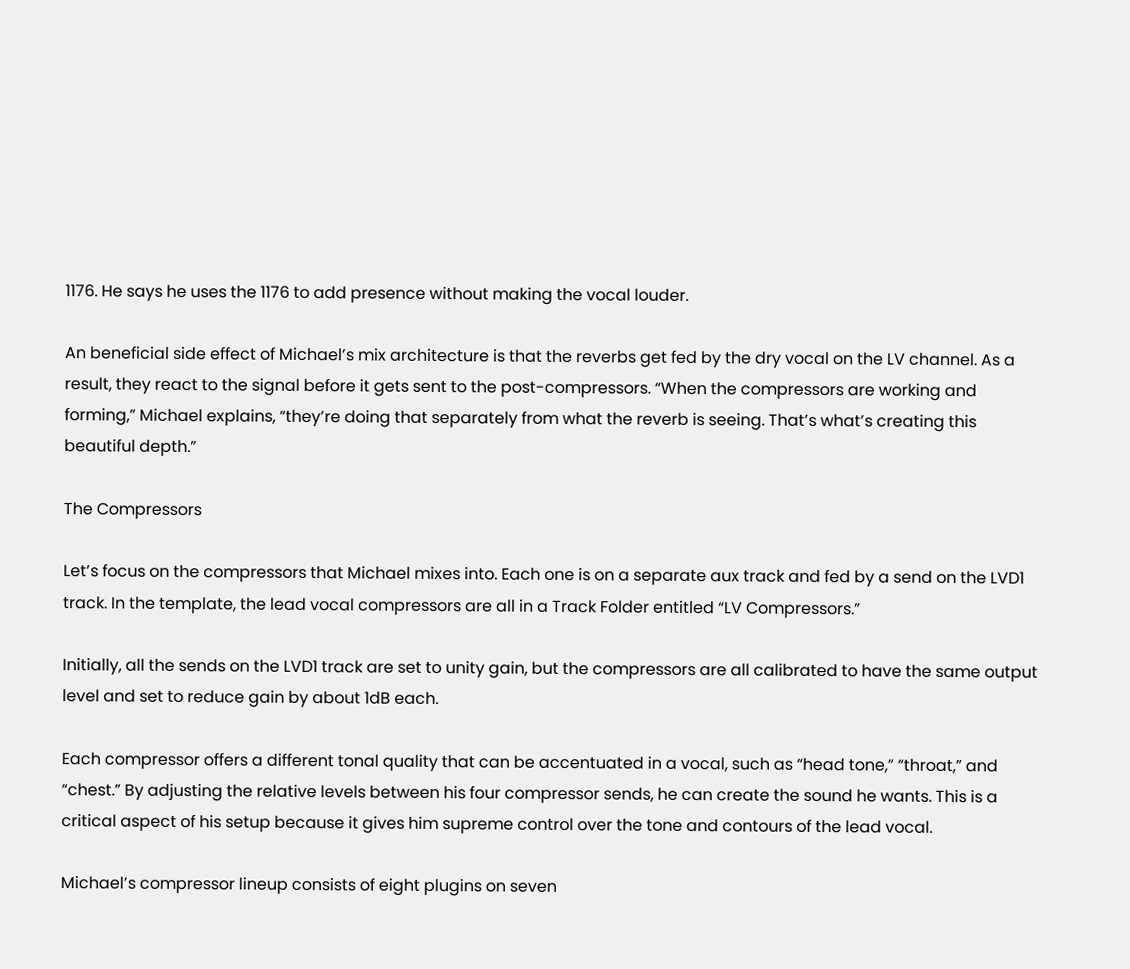1176. He says he uses the 1176 to add presence without making the vocal louder.

An beneficial side effect of Michael’s mix architecture is that the reverbs get fed by the dry vocal on the LV channel. As a result, they react to the signal before it gets sent to the post-compressors. “When the compressors are working and forming,” Michael explains, “they’re doing that separately from what the reverb is seeing. That’s what’s creating this beautiful depth.”

The Compressors

Let’s focus on the compressors that Michael mixes into. Each one is on a separate aux track and fed by a send on the LVD1 track. In the template, the lead vocal compressors are all in a Track Folder entitled “LV Compressors.”

Initially, all the sends on the LVD1 track are set to unity gain, but the compressors are all calibrated to have the same output level and set to reduce gain by about 1dB each.

Each compressor offers a different tonal quality that can be accentuated in a vocal, such as “head tone,” “throat,” and “chest.” By adjusting the relative levels between his four compressor sends, he can create the sound he wants. This is a critical aspect of his setup because it gives him supreme control over the tone and contours of the lead vocal.

Michael’s compressor lineup consists of eight plugins on seven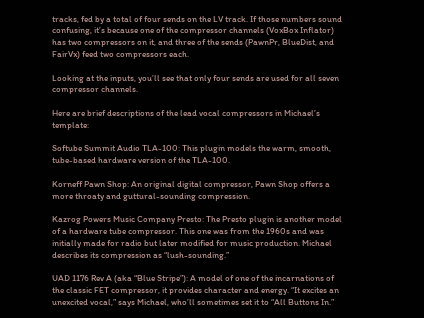tracks, fed by a total of four sends on the LV track. If those numbers sound confusing, it’s because one of the compressor channels (VoxBox Inflator) has two compressors on it, and three of the sends (PawnPr, BlueDist, and FairVx) feed two compressors each.

Looking at the inputs, you’ll see that only four sends are used for all seven compressor channels.

Here are brief descriptions of the lead vocal compressors in Michael’s template:

Softube Summit Audio TLA-100: This plugin models the warm, smooth, tube-based hardware version of the TLA-100.

Korneff Pawn Shop: An original digital compressor, Pawn Shop offers a more throaty and guttural-sounding compression.

Kazrog Powers Music Company Presto: The Presto plugin is another model of a hardware tube compressor. This one was from the 1960s and was initially made for radio but later modified for music production. Michael describes its compression as “lush-sounding.”

UAD 1176 Rev A (aka “Blue Stripe”): A model of one of the incarnations of the classic FET compressor, it provides character and energy. “It excites an unexcited vocal,” says Michael, who’ll sometimes set it to “All Buttons In.”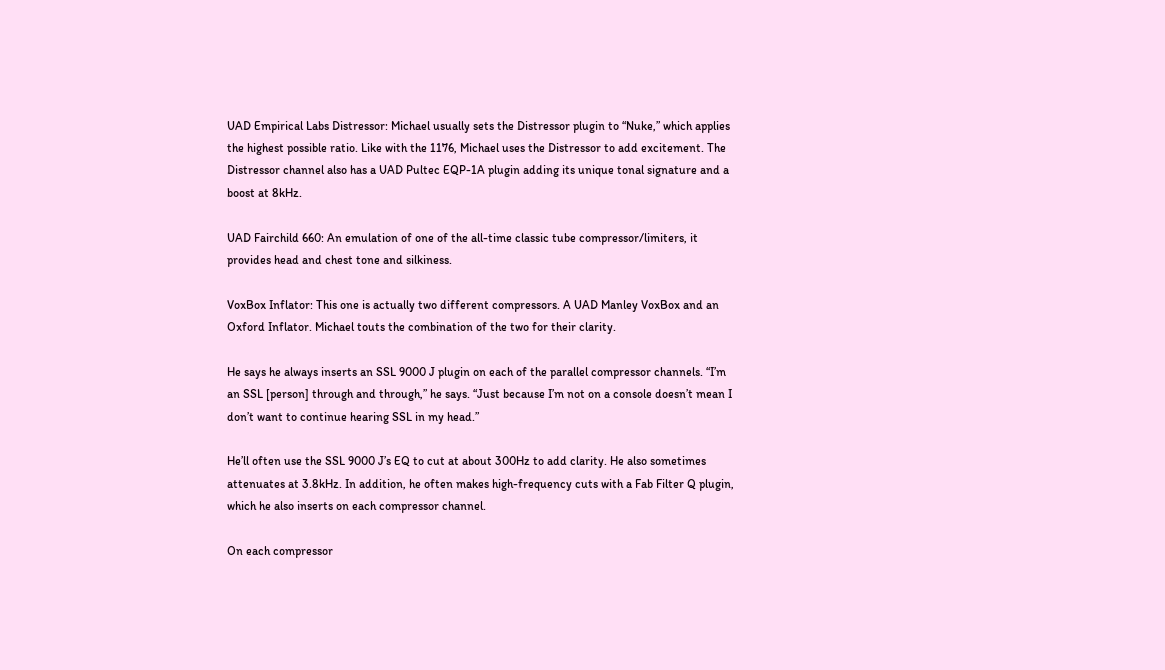UAD Empirical Labs Distressor: Michael usually sets the Distressor plugin to “Nuke,” which applies the highest possible ratio. Like with the 1176, Michael uses the Distressor to add excitement. The Distressor channel also has a UAD Pultec EQP-1A plugin adding its unique tonal signature and a boost at 8kHz.

UAD Fairchild 660: An emulation of one of the all-time classic tube compressor/limiters, it provides head and chest tone and silkiness.

VoxBox Inflator: This one is actually two different compressors. A UAD Manley VoxBox and an Oxford Inflator. Michael touts the combination of the two for their clarity.

He says he always inserts an SSL 9000 J plugin on each of the parallel compressor channels. “I’m an SSL [person] through and through,” he says. “Just because I’m not on a console doesn’t mean I don’t want to continue hearing SSL in my head.”

He’ll often use the SSL 9000 J’s EQ to cut at about 300Hz to add clarity. He also sometimes attenuates at 3.8kHz. In addition, he often makes high-frequency cuts with a Fab Filter Q plugin, which he also inserts on each compressor channel.

On each compressor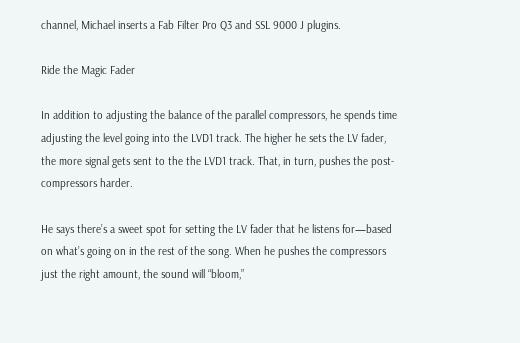channel, Michael inserts a Fab Filter Pro Q3 and SSL 9000 J plugins.

Ride the Magic Fader

In addition to adjusting the balance of the parallel compressors, he spends time adjusting the level going into the LVD1 track. The higher he sets the LV fader, the more signal gets sent to the the LVD1 track. That, in turn, pushes the post-compressors harder.

He says there’s a sweet spot for setting the LV fader that he listens for—based on what’s going on in the rest of the song. When he pushes the compressors just the right amount, the sound will “bloom,”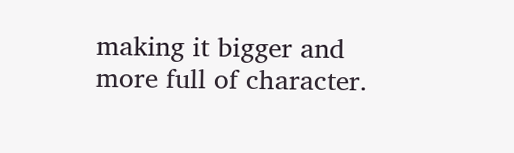making it bigger and more full of character.